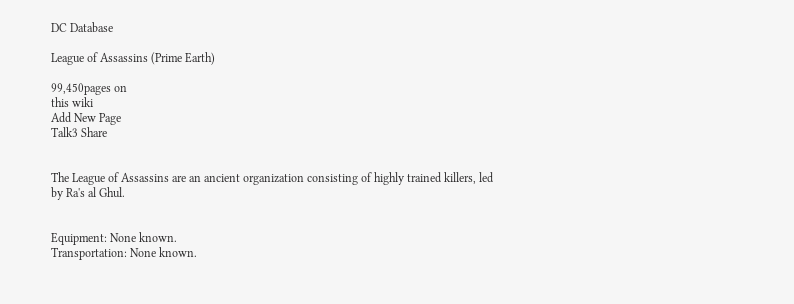DC Database

League of Assassins (Prime Earth)

99,450pages on
this wiki
Add New Page
Talk3 Share


The League of Assassins are an ancient organization consisting of highly trained killers, led by Ra's al Ghul.


Equipment: None known.
Transportation: None known.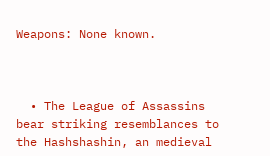Weapons: None known.



  • The League of Assassins bear striking resemblances to the Hashshashin, an medieval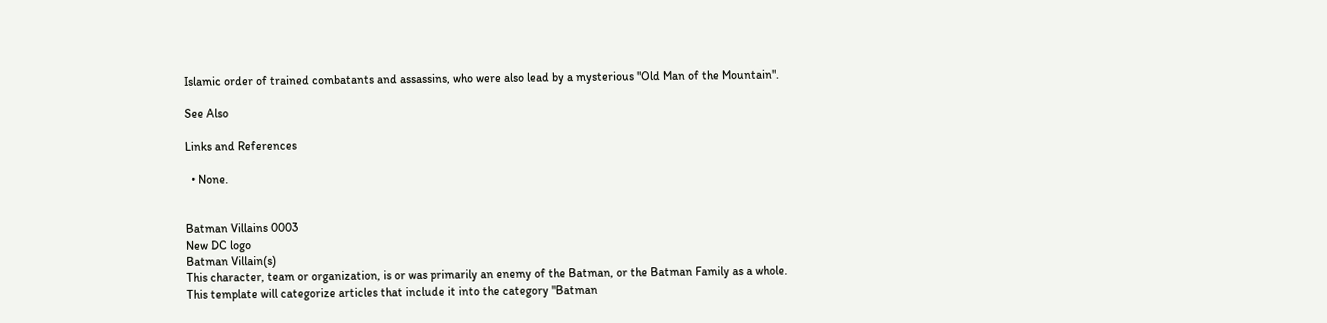Islamic order of trained combatants and assassins, who were also lead by a mysterious "Old Man of the Mountain".

See Also

Links and References

  • None.


Batman Villains 0003
New DC logo
Batman Villain(s)
This character, team or organization, is or was primarily an enemy of the Batman, or the Batman Family as a whole. This template will categorize articles that include it into the category "Batman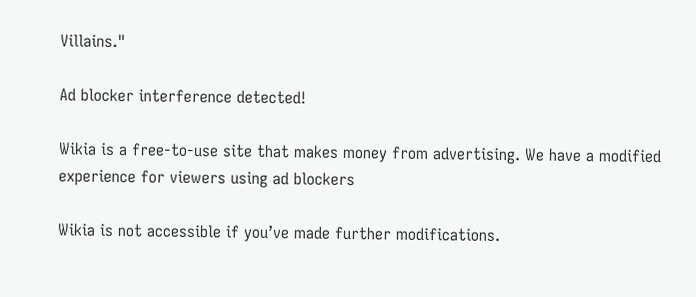Villains."

Ad blocker interference detected!

Wikia is a free-to-use site that makes money from advertising. We have a modified experience for viewers using ad blockers

Wikia is not accessible if you’ve made further modifications.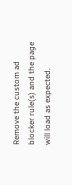Remove the custom ad blocker rule(s) and the page will load as expected.